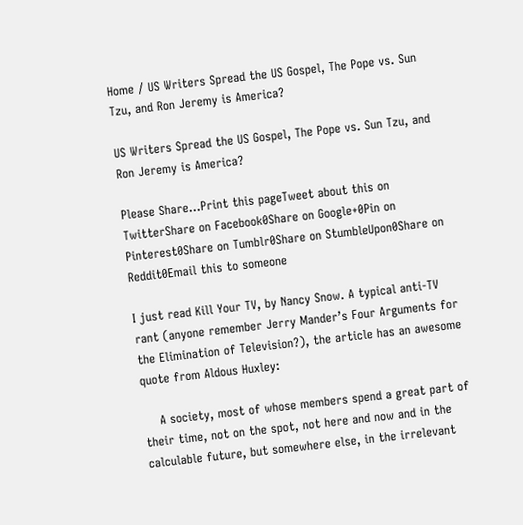Home / US Writers Spread the US Gospel, The Pope vs. Sun Tzu, and Ron Jeremy is America?

US Writers Spread the US Gospel, The Pope vs. Sun Tzu, and Ron Jeremy is America?

Please Share...Print this pageTweet about this on TwitterShare on Facebook0Share on Google+0Pin on Pinterest0Share on Tumblr0Share on StumbleUpon0Share on Reddit0Email this to someone

I just read Kill Your TV, by Nancy Snow. A typical anti-TV rant (anyone remember Jerry Mander’s Four Arguments for the Elimination of Television?), the article has an awesome quote from Aldous Huxley:

    A society, most of whose members spend a great part of their time, not on the spot, not here and now and in the calculable future, but somewhere else, in the irrelevant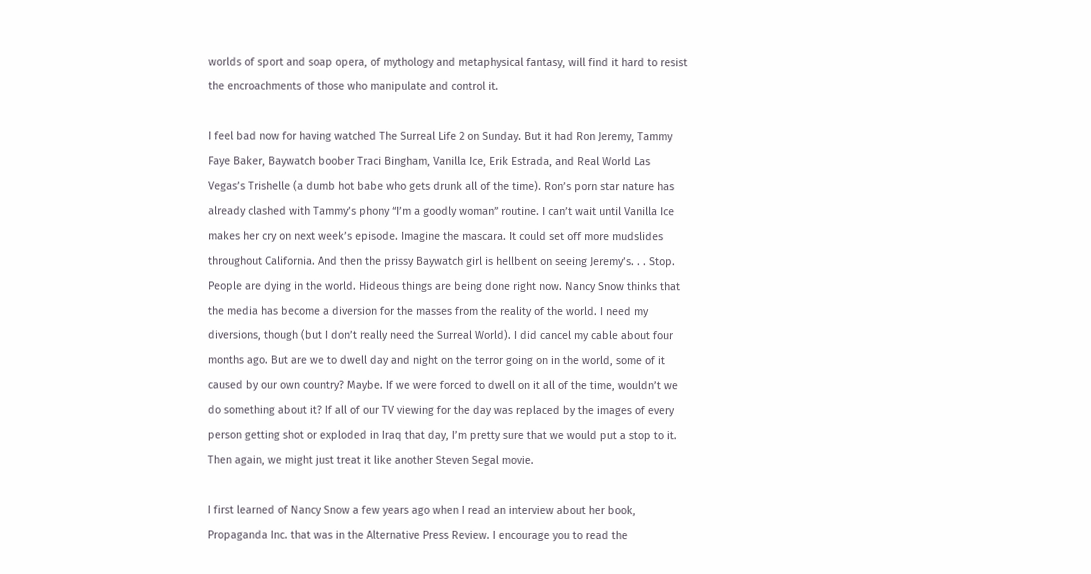worlds of sport and soap opera, of mythology and metaphysical fantasy, will find it hard to resist the encroachments of those who manipulate and control it.

I feel bad now for having watched The Surreal Life 2 on Sunday. But it had Ron Jeremy, Tammy Faye Baker, Baywatch boober Traci Bingham, Vanilla Ice, Erik Estrada, and Real World Las Vegas’s Trishelle (a dumb hot babe who gets drunk all of the time). Ron’s porn star nature has already clashed with Tammy’s phony “I’m a goodly woman” routine. I can’t wait until Vanilla Ice makes her cry on next week’s episode. Imagine the mascara. It could set off more mudslides throughout California. And then the prissy Baywatch girl is hellbent on seeing Jeremy’s. . . Stop. People are dying in the world. Hideous things are being done right now. Nancy Snow thinks that the media has become a diversion for the masses from the reality of the world. I need my diversions, though (but I don’t really need the Surreal World). I did cancel my cable about four months ago. But are we to dwell day and night on the terror going on in the world, some of it caused by our own country? Maybe. If we were forced to dwell on it all of the time, wouldn’t we do something about it? If all of our TV viewing for the day was replaced by the images of every person getting shot or exploded in Iraq that day, I’m pretty sure that we would put a stop to it. Then again, we might just treat it like another Steven Segal movie.

I first learned of Nancy Snow a few years ago when I read an interview about her book, Propaganda Inc. that was in the Alternative Press Review. I encourage you to read the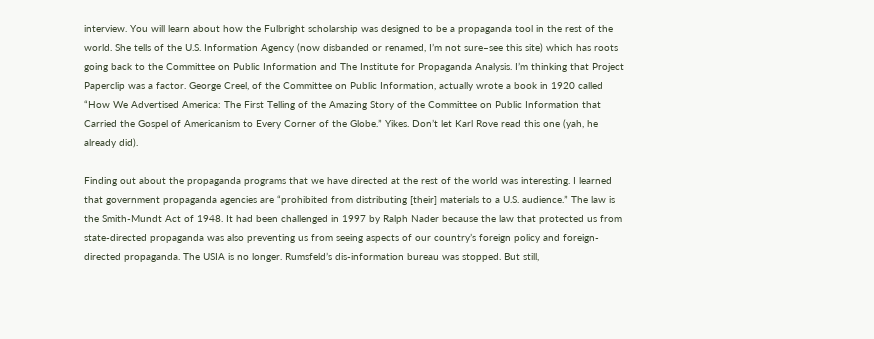interview. You will learn about how the Fulbright scholarship was designed to be a propaganda tool in the rest of the world. She tells of the U.S. Information Agency (now disbanded or renamed, I’m not sure–see this site) which has roots going back to the Committee on Public Information and The Institute for Propaganda Analysis. I’m thinking that Project Paperclip was a factor. George Creel, of the Committee on Public Information, actually wrote a book in 1920 called “How We Advertised America: The First Telling of the Amazing Story of the Committee on Public Information that Carried the Gospel of Americanism to Every Corner of the Globe.” Yikes. Don’t let Karl Rove read this one (yah, he already did).

Finding out about the propaganda programs that we have directed at the rest of the world was interesting. I learned that government propaganda agencies are “prohibited from distributing [their] materials to a U.S. audience.” The law is the Smith-Mundt Act of 1948. It had been challenged in 1997 by Ralph Nader because the law that protected us from state-directed propaganda was also preventing us from seeing aspects of our country’s foreign policy and foreign-directed propaganda. The USIA is no longer. Rumsfeld’s dis-information bureau was stopped. But still,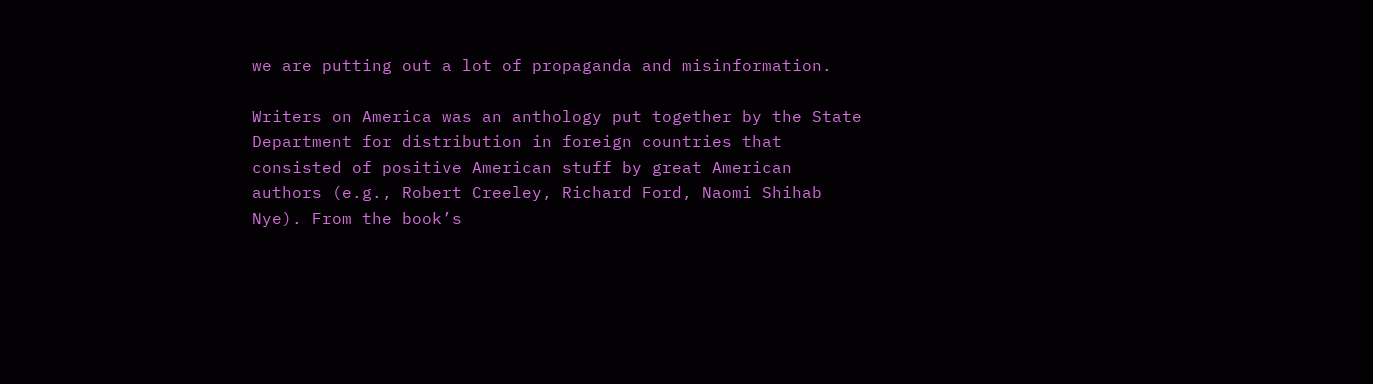we are putting out a lot of propaganda and misinformation.

Writers on America was an anthology put together by the State Department for distribution in foreign countries that consisted of positive American stuff by great American authors (e.g., Robert Creeley, Richard Ford, Naomi Shihab Nye). From the book’s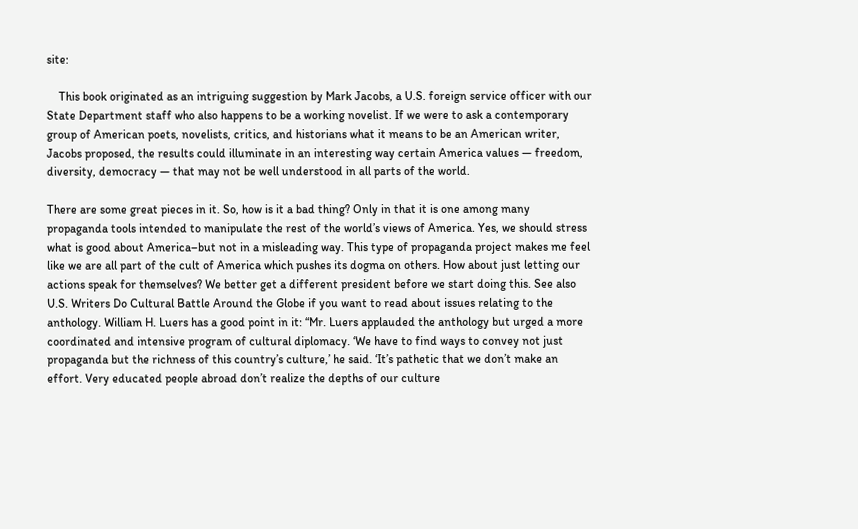site:

    This book originated as an intriguing suggestion by Mark Jacobs, a U.S. foreign service officer with our State Department staff who also happens to be a working novelist. If we were to ask a contemporary group of American poets, novelists, critics, and historians what it means to be an American writer, Jacobs proposed, the results could illuminate in an interesting way certain America values — freedom, diversity, democracy — that may not be well understood in all parts of the world.

There are some great pieces in it. So, how is it a bad thing? Only in that it is one among many propaganda tools intended to manipulate the rest of the world’s views of America. Yes, we should stress what is good about America–but not in a misleading way. This type of propaganda project makes me feel like we are all part of the cult of America which pushes its dogma on others. How about just letting our actions speak for themselves? We better get a different president before we start doing this. See also U.S. Writers Do Cultural Battle Around the Globe if you want to read about issues relating to the anthology. William H. Luers has a good point in it: “Mr. Luers applauded the anthology but urged a more coordinated and intensive program of cultural diplomacy. ‘We have to find ways to convey not just propaganda but the richness of this country’s culture,’ he said. ‘It’s pathetic that we don’t make an effort. Very educated people abroad don’t realize the depths of our culture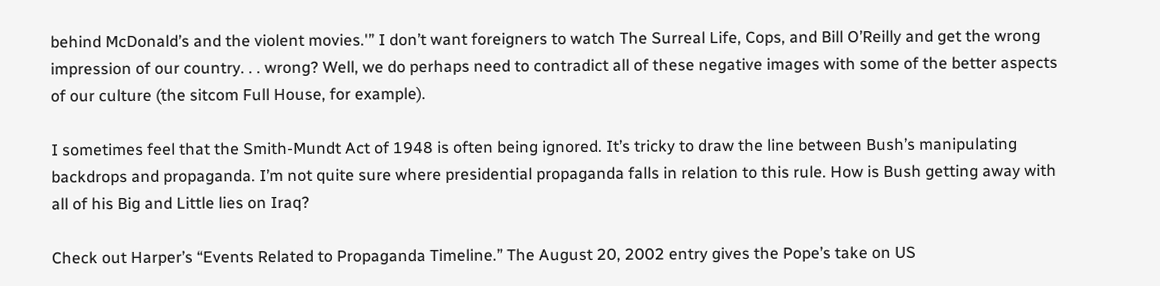behind McDonald’s and the violent movies.'” I don’t want foreigners to watch The Surreal Life, Cops, and Bill O’Reilly and get the wrong impression of our country. . . wrong? Well, we do perhaps need to contradict all of these negative images with some of the better aspects of our culture (the sitcom Full House, for example).

I sometimes feel that the Smith-Mundt Act of 1948 is often being ignored. It’s tricky to draw the line between Bush’s manipulating backdrops and propaganda. I’m not quite sure where presidential propaganda falls in relation to this rule. How is Bush getting away with all of his Big and Little lies on Iraq?

Check out Harper’s “Events Related to Propaganda Timeline.” The August 20, 2002 entry gives the Pope’s take on US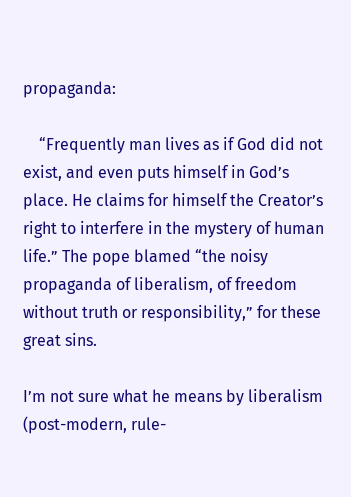propaganda:

    “Frequently man lives as if God did not exist, and even puts himself in God’s place. He claims for himself the Creator’s right to interfere in the mystery of human life.” The pope blamed “the noisy propaganda of liberalism, of freedom without truth or responsibility,” for these great sins.

I’m not sure what he means by liberalism (post-modern, rule-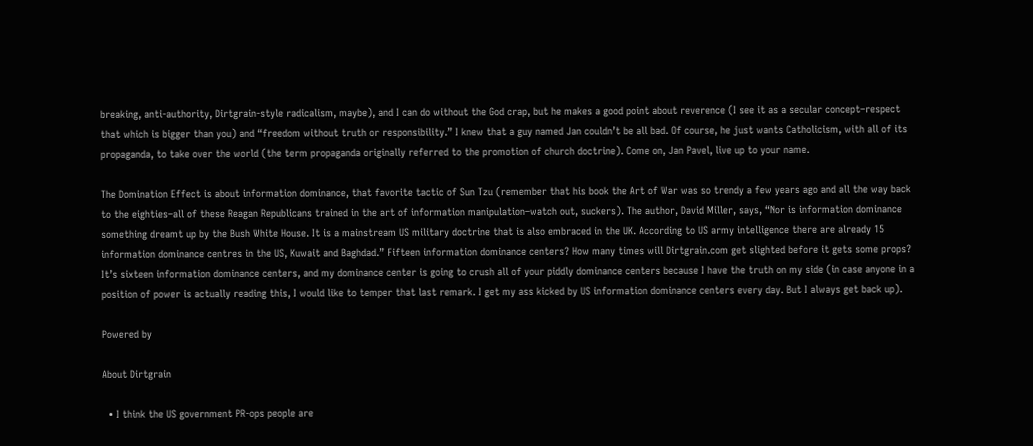breaking, anti-authority, Dirtgrain-style radicalism, maybe), and I can do without the God crap, but he makes a good point about reverence (I see it as a secular concept–respect that which is bigger than you) and “freedom without truth or responsibility.” I knew that a guy named Jan couldn’t be all bad. Of course, he just wants Catholicism, with all of its propaganda, to take over the world (the term propaganda originally referred to the promotion of church doctrine). Come on, Jan Pavel, live up to your name.

The Domination Effect is about information dominance, that favorite tactic of Sun Tzu (remember that his book the Art of War was so trendy a few years ago and all the way back to the eighties–all of these Reagan Republicans trained in the art of information manipulation–watch out, suckers). The author, David Miller, says, “Nor is information dominance something dreamt up by the Bush White House. It is a mainstream US military doctrine that is also embraced in the UK. According to US army intelligence there are already 15 information dominance centres in the US, Kuwait and Baghdad.” Fifteen information dominance centers? How many times will Dirtgrain.com get slighted before it gets some props? It’s sixteen information dominance centers, and my dominance center is going to crush all of your piddly dominance centers because I have the truth on my side (in case anyone in a position of power is actually reading this, I would like to temper that last remark. I get my ass kicked by US information dominance centers every day. But I always get back up).

Powered by

About Dirtgrain

  • I think the US government PR-ops people are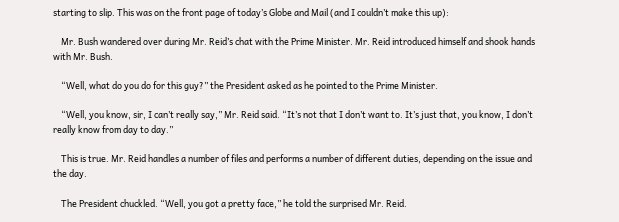starting to slip. This was on the front page of today’s Globe and Mail (and I couldn’t make this up):

    Mr. Bush wandered over during Mr. Reid’s chat with the Prime Minister. Mr. Reid introduced himself and shook hands with Mr. Bush.

    “Well, what do you do for this guy?” the President asked as he pointed to the Prime Minister.

    “Well, you know, sir, I can’t really say,” Mr. Reid said. “It’s not that I don’t want to. It’s just that, you know, I don’t really know from day to day.”

    This is true. Mr. Reid handles a number of files and performs a number of different duties, depending on the issue and the day.

    The President chuckled. “Well, you got a pretty face,” he told the surprised Mr. Reid.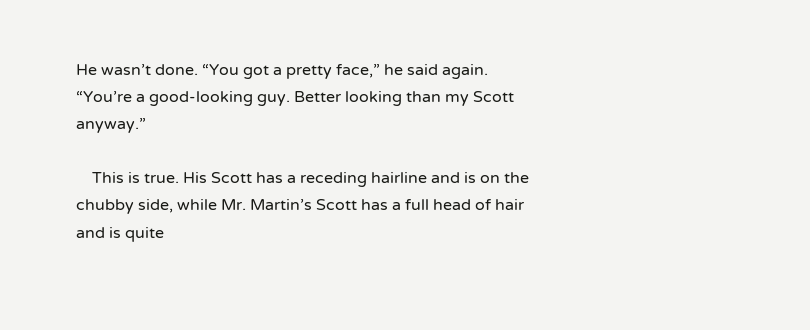He wasn’t done. “You got a pretty face,” he said again. “You’re a good-looking guy. Better looking than my Scott anyway.”

    This is true. His Scott has a receding hairline and is on the chubby side, while Mr. Martin’s Scott has a full head of hair and is quite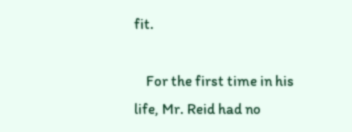fit.

    For the first time in his life, Mr. Reid had no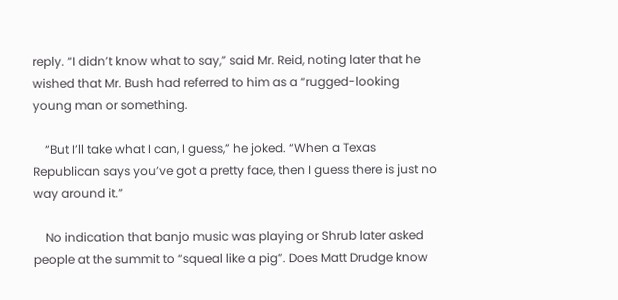reply. “I didn’t know what to say,” said Mr. Reid, noting later that he wished that Mr. Bush had referred to him as a “rugged-looking young man or something.

    “But I’ll take what I can, I guess,” he joked. “When a Texas Republican says you’ve got a pretty face, then I guess there is just no way around it.”

    No indication that banjo music was playing or Shrub later asked people at the summit to “squeal like a pig”. Does Matt Drudge know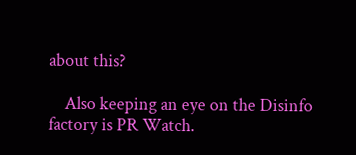about this?

    Also keeping an eye on the Disinfo factory is PR Watch.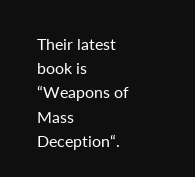Their latest book is “Weapons of Mass Deception“.